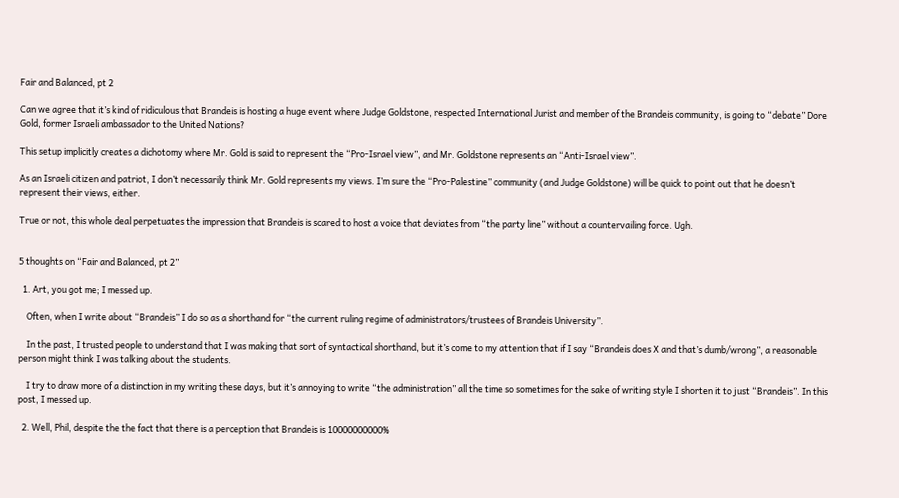Fair and Balanced, pt 2

Can we agree that it’s kind of ridiculous that Brandeis is hosting a huge event where Judge Goldstone, respected International Jurist and member of the Brandeis community, is going to “debate” Dore Gold, former Israeli ambassador to the United Nations?

This setup implicitly creates a dichotomy where Mr. Gold is said to represent the “Pro-Israel view”, and Mr. Goldstone represents an “Anti-Israel view”.

As an Israeli citizen and patriot, I don’t necessarily think Mr. Gold represents my views. I’m sure the “Pro-Palestine” community (and Judge Goldstone) will be quick to point out that he doesn’t represent their views, either.

True or not, this whole deal perpetuates the impression that Brandeis is scared to host a voice that deviates from “the party line” without a countervailing force. Ugh.


5 thoughts on “Fair and Balanced, pt 2”

  1. Art, you got me; I messed up.

    Often, when I write about “Brandeis” I do so as a shorthand for “the current ruling regime of administrators/trustees of Brandeis University”.

    In the past, I trusted people to understand that I was making that sort of syntactical shorthand, but it’s come to my attention that if I say “Brandeis does X and that’s dumb/wrong”, a reasonable person might think I was talking about the students.

    I try to draw more of a distinction in my writing these days, but it’s annoying to write “the administration” all the time so sometimes for the sake of writing style I shorten it to just “Brandeis”. In this post, I messed up.

  2. Well, Phil, despite the the fact that there is a perception that Brandeis is 10000000000%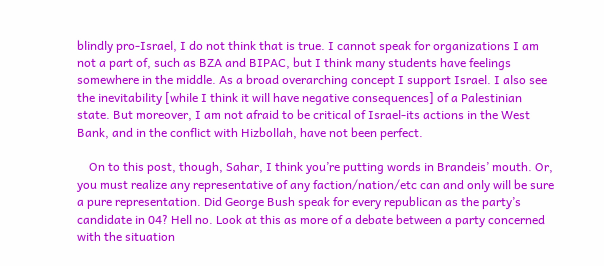blindly pro-Israel, I do not think that is true. I cannot speak for organizations I am not a part of, such as BZA and BIPAC, but I think many students have feelings somewhere in the middle. As a broad overarching concept I support Israel. I also see the inevitability [while I think it will have negative consequences] of a Palestinian state. But moreover, I am not afraid to be critical of Israel-its actions in the West Bank, and in the conflict with Hizbollah, have not been perfect.

    On to this post, though, Sahar, I think you’re putting words in Brandeis’ mouth. Or, you must realize any representative of any faction/nation/etc can and only will be sure a pure representation. Did George Bush speak for every republican as the party’s candidate in 04? Hell no. Look at this as more of a debate between a party concerned with the situation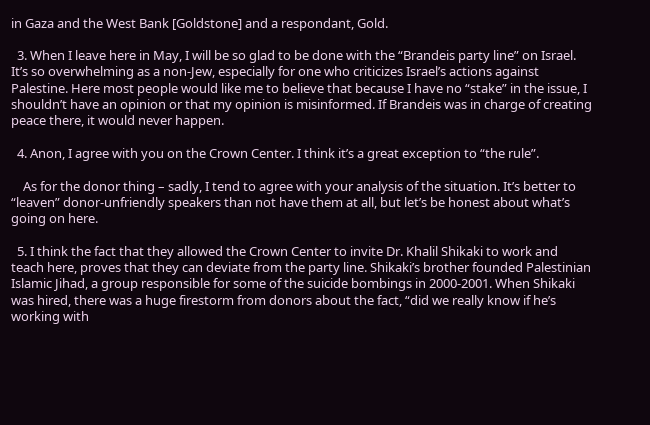in Gaza and the West Bank [Goldstone] and a respondant, Gold.

  3. When I leave here in May, I will be so glad to be done with the “Brandeis party line” on Israel. It’s so overwhelming as a non-Jew, especially for one who criticizes Israel’s actions against Palestine. Here most people would like me to believe that because I have no “stake” in the issue, I shouldn’t have an opinion or that my opinion is misinformed. If Brandeis was in charge of creating peace there, it would never happen.

  4. Anon, I agree with you on the Crown Center. I think it’s a great exception to “the rule”.

    As for the donor thing – sadly, I tend to agree with your analysis of the situation. It’s better to “leaven” donor-unfriendly speakers than not have them at all, but let’s be honest about what’s going on here.

  5. I think the fact that they allowed the Crown Center to invite Dr. Khalil Shikaki to work and teach here, proves that they can deviate from the party line. Shikaki’s brother founded Palestinian Islamic Jihad, a group responsible for some of the suicide bombings in 2000-2001. When Shikaki was hired, there was a huge firestorm from donors about the fact, “did we really know if he’s working with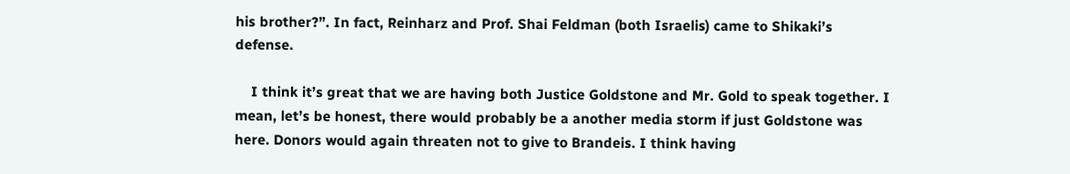his brother?”. In fact, Reinharz and Prof. Shai Feldman (both Israelis) came to Shikaki’s defense.

    I think it’s great that we are having both Justice Goldstone and Mr. Gold to speak together. I mean, let’s be honest, there would probably be a another media storm if just Goldstone was here. Donors would again threaten not to give to Brandeis. I think having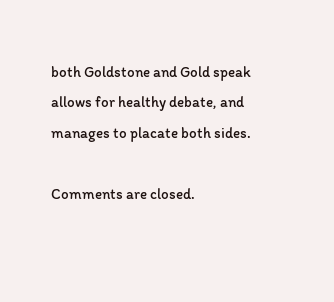both Goldstone and Gold speak allows for healthy debate, and manages to placate both sides.

Comments are closed.